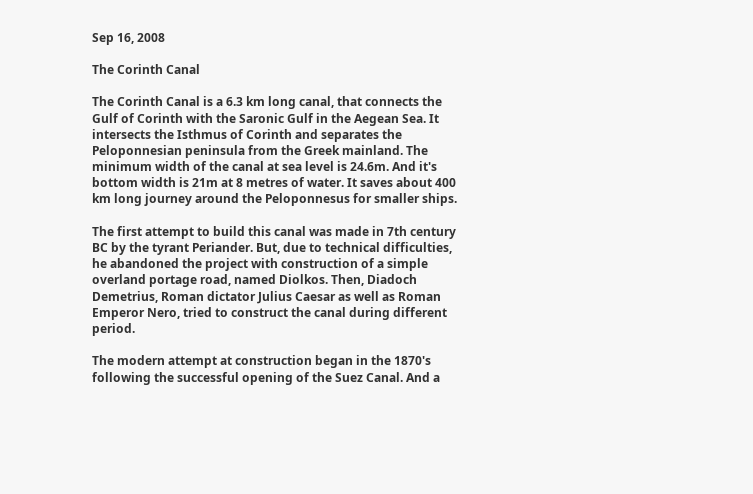Sep 16, 2008

The Corinth Canal

The Corinth Canal is a 6.3 km long canal, that connects the Gulf of Corinth with the Saronic Gulf in the Aegean Sea. It intersects the Isthmus of Corinth and separates the Peloponnesian peninsula from the Greek mainland. The minimum width of the canal at sea level is 24.6m. And it's bottom width is 21m at 8 metres of water. It saves about 400 km long journey around the Peloponnesus for smaller ships.

The first attempt to build this canal was made in 7th century BC by the tyrant Periander. But, due to technical difficulties, he abandoned the project with construction of a simple overland portage road, named Diolkos. Then, Diadoch Demetrius, Roman dictator Julius Caesar as well as Roman Emperor Nero, tried to construct the canal during different period.

The modern attempt at construction began in the 1870's following the successful opening of the Suez Canal. And a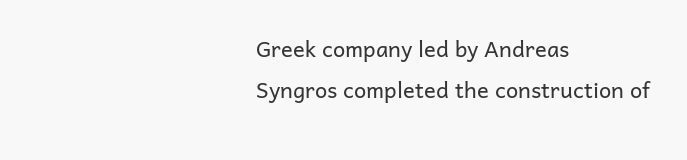Greek company led by Andreas Syngros completed the construction of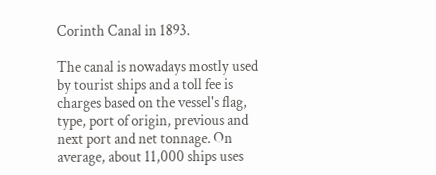Corinth Canal in 1893.

The canal is nowadays mostly used by tourist ships and a toll fee is charges based on the vessel's flag, type, port of origin, previous and next port and net tonnage. On average, about 11,000 ships uses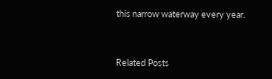this narrow waterway every year.


Related Posts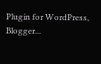Plugin for WordPress, Blogger...